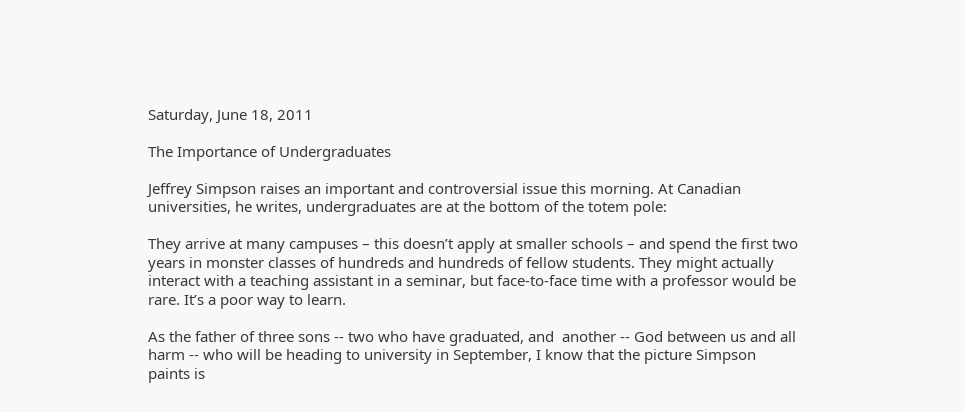Saturday, June 18, 2011

The Importance of Undergraduates

Jeffrey Simpson raises an important and controversial issue this morning. At Canadian universities, he writes, undergraduates are at the bottom of the totem pole:

They arrive at many campuses – this doesn’t apply at smaller schools – and spend the first two years in monster classes of hundreds and hundreds of fellow students. They might actually interact with a teaching assistant in a seminar, but face-to-face time with a professor would be rare. It’s a poor way to learn.

As the father of three sons -- two who have graduated, and  another -- God between us and all harm -- who will be heading to university in September, I know that the picture Simpson paints is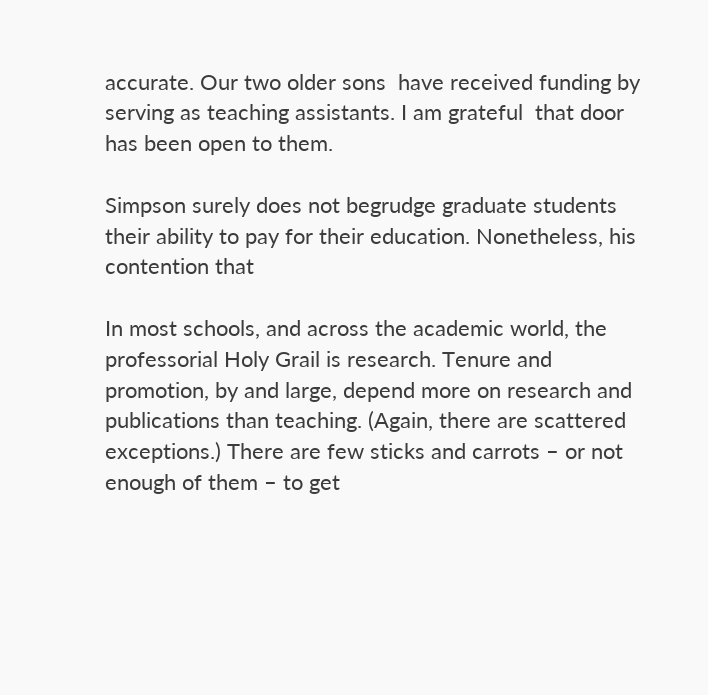accurate. Our two older sons  have received funding by serving as teaching assistants. I am grateful  that door has been open to them.

Simpson surely does not begrudge graduate students their ability to pay for their education. Nonetheless, his contention that

In most schools, and across the academic world, the professorial Holy Grail is research. Tenure and promotion, by and large, depend more on research and publications than teaching. (Again, there are scattered exceptions.) There are few sticks and carrots – or not enough of them – to get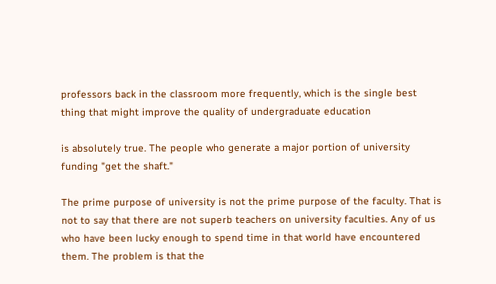professors back in the classroom more frequently, which is the single best thing that might improve the quality of undergraduate education

is absolutely true. The people who generate a major portion of university funding "get the shaft."

The prime purpose of university is not the prime purpose of the faculty. That is not to say that there are not superb teachers on university faculties. Any of us who have been lucky enough to spend time in that world have encountered them. The problem is that the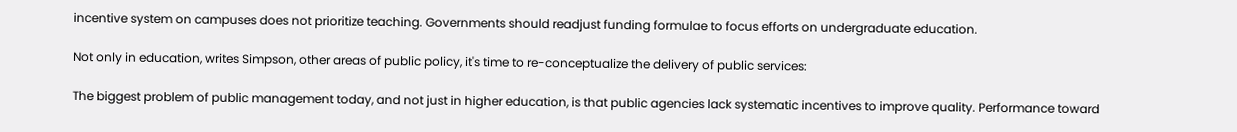incentive system on campuses does not prioritize teaching. Governments should readjust funding formulae to focus efforts on undergraduate education.

Not only in education, writes Simpson, other areas of public policy, it's time to re-conceptualize the delivery of public services:

The biggest problem of public management today, and not just in higher education, is that public agencies lack systematic incentives to improve quality. Performance toward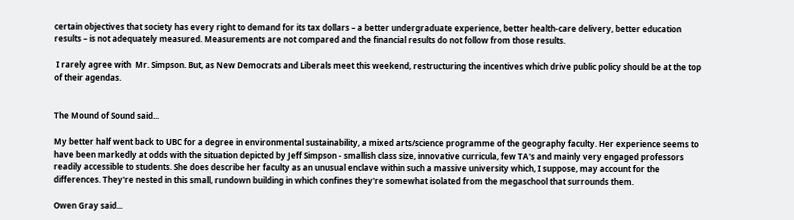certain objectives that society has every right to demand for its tax dollars – a better undergraduate experience, better health-care delivery, better education results – is not adequately measured. Measurements are not compared and the financial results do not follow from those results.

 I rarely agree with  Mr. Simpson. But, as New Democrats and Liberals meet this weekend, restructuring the incentives which drive public policy should be at the top of their agendas.


The Mound of Sound said...

My better half went back to UBC for a degree in environmental sustainability, a mixed arts/science programme of the geography faculty. Her experience seems to have been markedly at odds with the situation depicted by Jeff Simpson - smallish class size, innovative curricula, few TA's and mainly very engaged professors readily accessible to students. She does describe her faculty as an unusual enclave within such a massive university which, I suppose, may account for the differences. They're nested in this small, rundown building in which confines they're somewhat isolated from the megaschool that surrounds them.

Owen Gray said...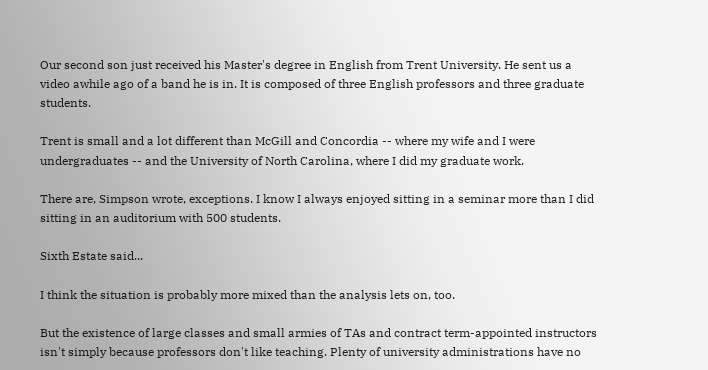Our second son just received his Master's degree in English from Trent University. He sent us a video awhile ago of a band he is in. It is composed of three English professors and three graduate students.

Trent is small and a lot different than McGill and Concordia -- where my wife and I were undergraduates -- and the University of North Carolina, where I did my graduate work.

There are, Simpson wrote, exceptions. I know I always enjoyed sitting in a seminar more than I did sitting in an auditorium with 500 students.

Sixth Estate said...

I think the situation is probably more mixed than the analysis lets on, too.

But the existence of large classes and small armies of TAs and contract term-appointed instructors isn't simply because professors don't like teaching. Plenty of university administrations have no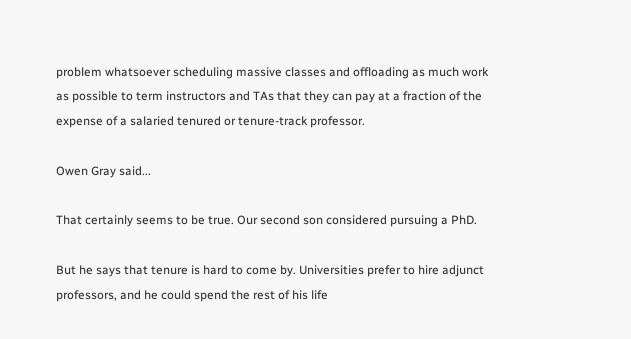problem whatsoever scheduling massive classes and offloading as much work as possible to term instructors and TAs that they can pay at a fraction of the expense of a salaried tenured or tenure-track professor.

Owen Gray said...

That certainly seems to be true. Our second son considered pursuing a PhD.

But he says that tenure is hard to come by. Universities prefer to hire adjunct professors, and he could spend the rest of his life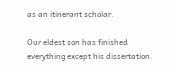as an itinerant scholar.

Our eldest son has finished everything except his dissertation.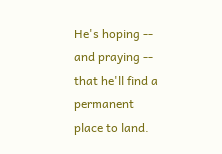He's hoping -- and praying -- that he'll find a permanent place to land.